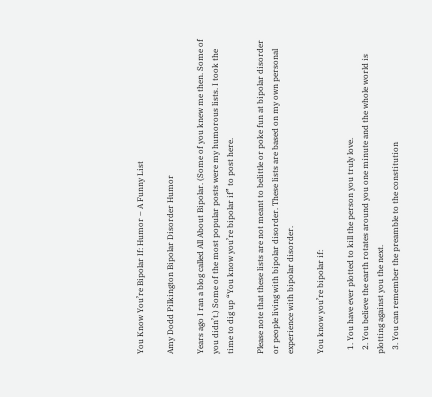You Know You’re Bipolar If: Humor – A Funny List

Amy Dodd Pilkington Bipolar Disorder Humor

Years ago I ran a blog called All About Bipolar. (Some of you knew me then. Some of you didn’t.) Some of the most popular posts were my humorous lists. I took the time to dig up “You know you’re bipolar if” to post here.

Please note that these lists are not meant to belittle or poke fun at bipolar disorder or people living with bipolar disorder. These lists are based on my own personal experience with bipolar disorder.

You know you’re bipolar if:

  1. You have ever plotted to kill the person you truly love.
  2. You believe the earth rotates around you one minute and the whole world is plotting against you the next.
  3. You can remember the preamble to the constitution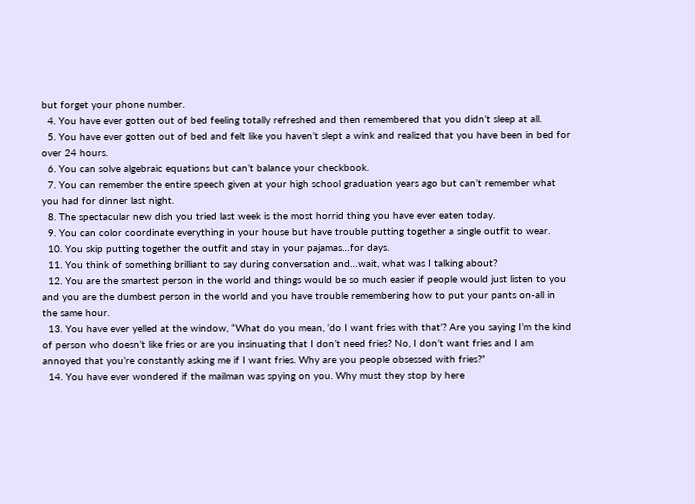but forget your phone number.
  4. You have ever gotten out of bed feeling totally refreshed and then remembered that you didn’t sleep at all.
  5. You have ever gotten out of bed and felt like you haven’t slept a wink and realized that you have been in bed for over 24 hours.
  6. You can solve algebraic equations but can’t balance your checkbook.
  7. You can remember the entire speech given at your high school graduation years ago but can’t remember what you had for dinner last night.
  8. The spectacular new dish you tried last week is the most horrid thing you have ever eaten today.
  9. You can color coordinate everything in your house but have trouble putting together a single outfit to wear.
  10. You skip putting together the outfit and stay in your pajamas…for days.
  11. You think of something brilliant to say during conversation and…wait, what was I talking about?
  12. You are the smartest person in the world and things would be so much easier if people would just listen to you and you are the dumbest person in the world and you have trouble remembering how to put your pants on-all in the same hour.
  13. You have ever yelled at the window, “What do you mean, ‘do I want fries with that’? Are you saying I’m the kind of person who doesn’t like fries or are you insinuating that I don’t need fries? No, I don’t want fries and I am annoyed that you’re constantly asking me if I want fries. Why are you people obsessed with fries?”
  14. You have ever wondered if the mailman was spying on you. Why must they stop by here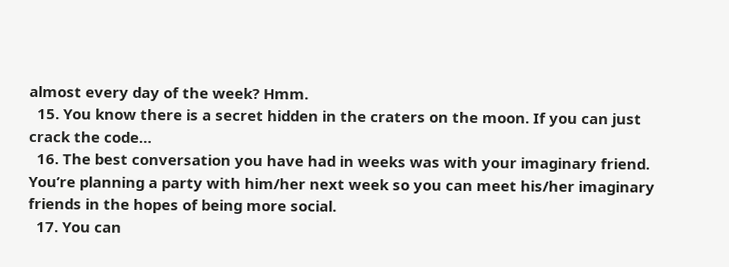almost every day of the week? Hmm.
  15. You know there is a secret hidden in the craters on the moon. If you can just crack the code…
  16. The best conversation you have had in weeks was with your imaginary friend. You’re planning a party with him/her next week so you can meet his/her imaginary friends in the hopes of being more social.
  17. You can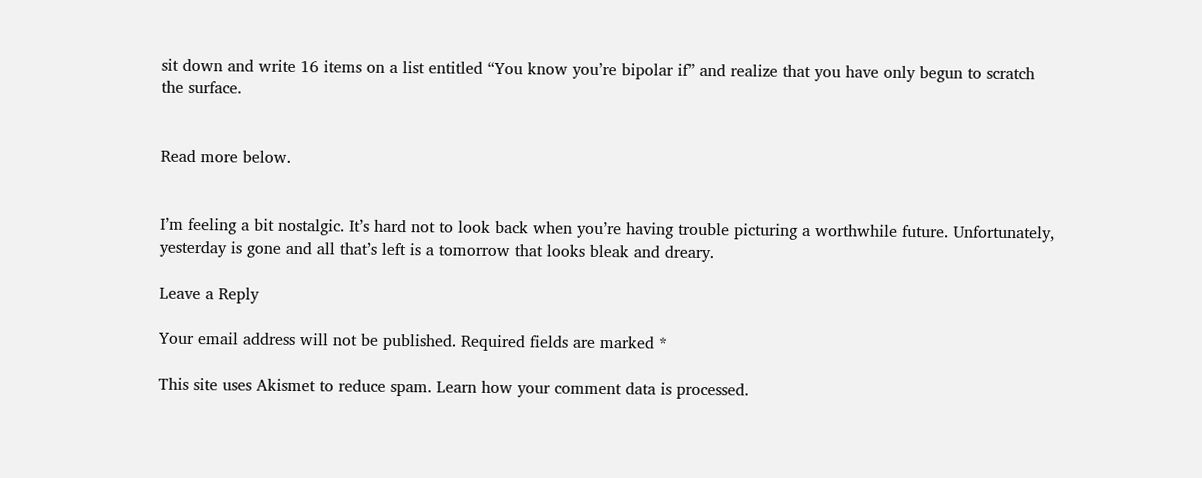sit down and write 16 items on a list entitled “You know you’re bipolar if” and realize that you have only begun to scratch the surface.


Read more below.


I’m feeling a bit nostalgic. It’s hard not to look back when you’re having trouble picturing a worthwhile future. Unfortunately, yesterday is gone and all that’s left is a tomorrow that looks bleak and dreary.

Leave a Reply

Your email address will not be published. Required fields are marked *

This site uses Akismet to reduce spam. Learn how your comment data is processed.